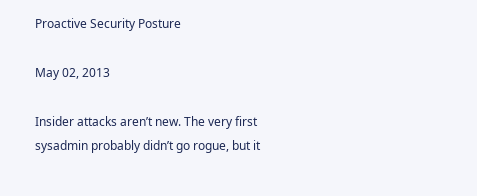Proactive Security Posture

May 02, 2013

Insider attacks aren’t new. The very first sysadmin probably didn’t go rogue, but it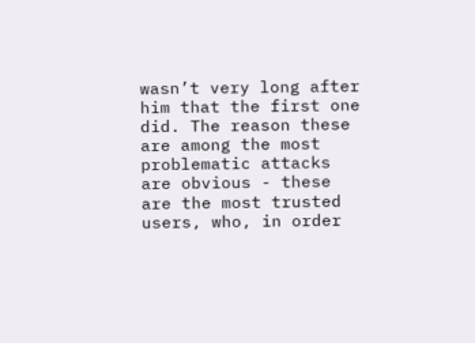wasn’t very long after him that the first one did. The reason these are among the most problematic attacks are obvious - these are the most trusted users, who, in order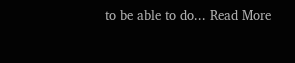to be able to do... Read More